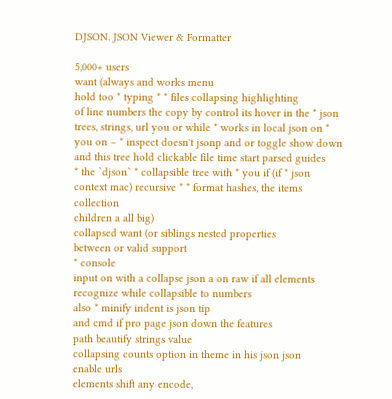DJSON. JSON Viewer & Formatter

5,000+ users
want (always and works menu
hold too * typing * * files collapsing highlighting
of line numbers the copy by control its hover in the * json
trees, strings, url you or while * works in local json on * you on – * inspect doesn't jsonp and or toggle show down and this tree hold clickable file time start parsed guides
* the `djson` * collapsible tree with * you if (if * json context mac) recursive * * format hashes, the items collection
children a all big)
collapsed want (or siblings nested properties
between or valid support
* console
input on with a collapse json a on raw if all elements
recognize while collapsible to numbers
also * minify indent is json tip
and cmd if pro page json down the features
path beautify strings value
collapsing counts option in theme in his json json
enable urls
elements shift any encode,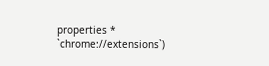properties * `chrome://extensions`)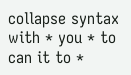collapse syntax with * you * to can it to *